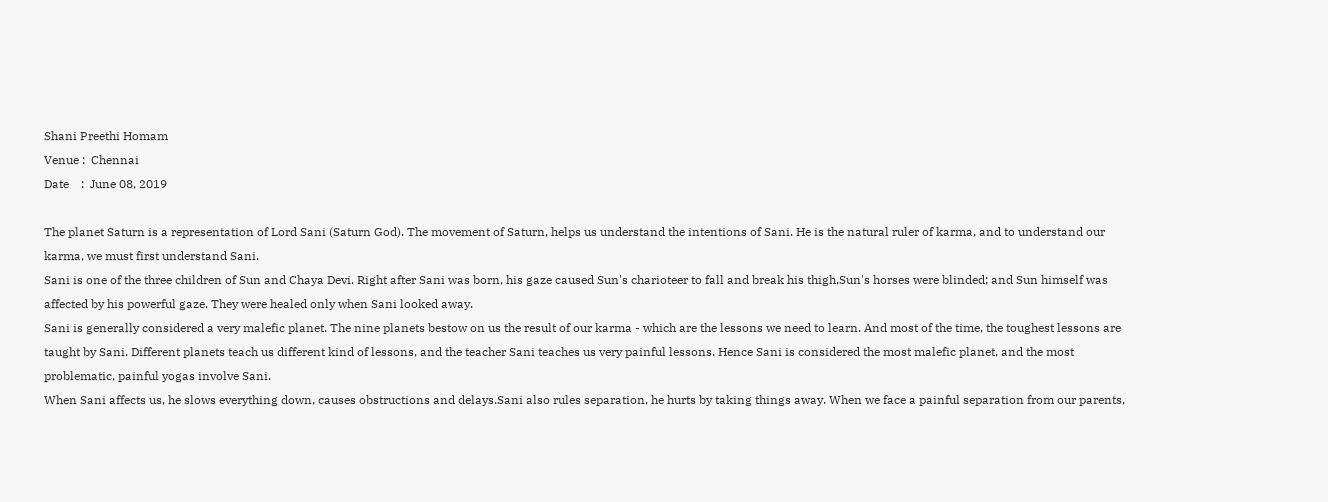Shani Preethi Homam
Venue :  Chennai
Date    :  June 08, 2019

The planet Saturn is a representation of Lord Sani (Saturn God). The movement of Saturn, helps us understand the intentions of Sani. He is the natural ruler of karma, and to understand our karma, we must first understand Sani.
Sani is one of the three children of Sun and Chaya Devi. Right after Sani was born, his gaze caused Sun's charioteer to fall and break his thigh,Sun's horses were blinded; and Sun himself was affected by his powerful gaze. They were healed only when Sani looked away.
Sani is generally considered a very malefic planet. The nine planets bestow on us the result of our karma - which are the lessons we need to learn. And most of the time, the toughest lessons are taught by Sani. Different planets teach us different kind of lessons, and the teacher Sani teaches us very painful lessons. Hence Sani is considered the most malefic planet, and the most problematic, painful yogas involve Sani.
When Sani affects us, he slows everything down, causes obstructions and delays.Sani also rules separation, he hurts by taking things away. When we face a painful separation from our parents,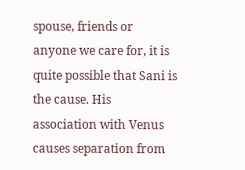spouse, friends or anyone we care for, it is quite possible that Sani is the cause. His association with Venus causes separation from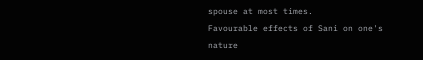spouse at most times.
Favourable effects of Sani on one's nature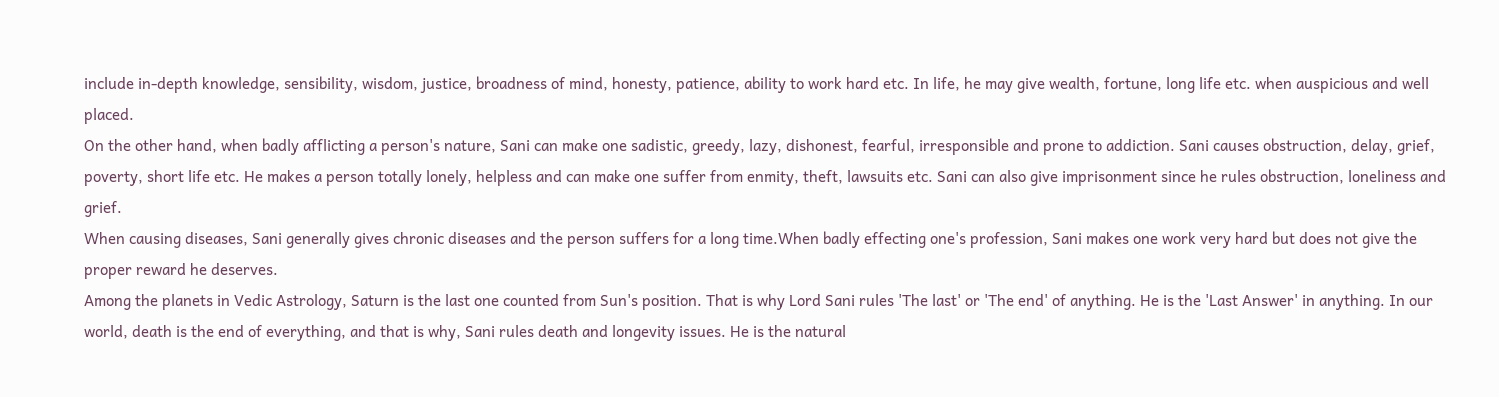include in-depth knowledge, sensibility, wisdom, justice, broadness of mind, honesty, patience, ability to work hard etc. In life, he may give wealth, fortune, long life etc. when auspicious and well placed.
On the other hand, when badly afflicting a person's nature, Sani can make one sadistic, greedy, lazy, dishonest, fearful, irresponsible and prone to addiction. Sani causes obstruction, delay, grief, poverty, short life etc. He makes a person totally lonely, helpless and can make one suffer from enmity, theft, lawsuits etc. Sani can also give imprisonment since he rules obstruction, loneliness and grief.
When causing diseases, Sani generally gives chronic diseases and the person suffers for a long time.When badly effecting one's profession, Sani makes one work very hard but does not give the proper reward he deserves.
Among the planets in Vedic Astrology, Saturn is the last one counted from Sun's position. That is why Lord Sani rules 'The last' or 'The end' of anything. He is the 'Last Answer' in anything. In our world, death is the end of everything, and that is why, Sani rules death and longevity issues. He is the natural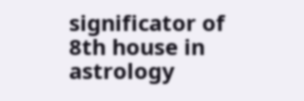significator of 8th house in astrology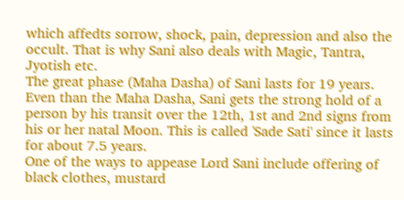which affedts sorrow, shock, pain, depression and also the occult. That is why Sani also deals with Magic, Tantra, Jyotish etc.
The great phase (Maha Dasha) of Sani lasts for 19 years. Even than the Maha Dasha, Sani gets the strong hold of a person by his transit over the 12th, 1st and 2nd signs from his or her natal Moon. This is called 'Sade Sati' since it lasts for about 7.5 years.
One of the ways to appease Lord Sani include offering of black clothes, mustard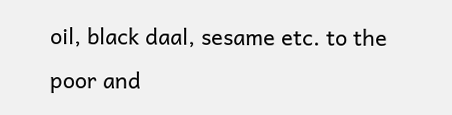oil, black daal, sesame etc. to the poor and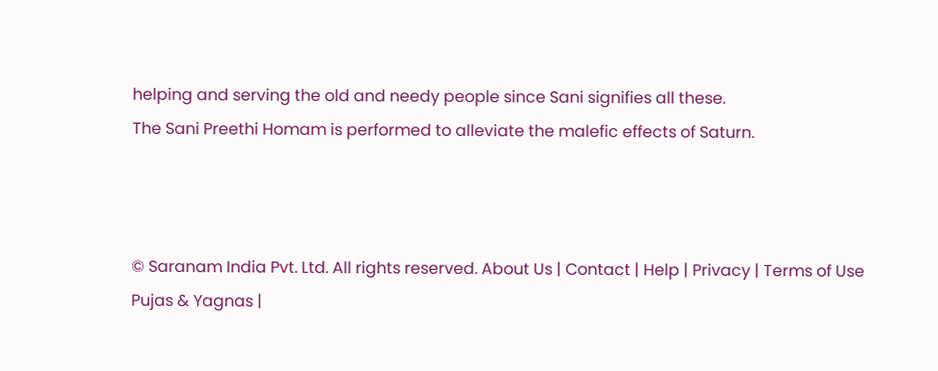helping and serving the old and needy people since Sani signifies all these.
The Sani Preethi Homam is performed to alleviate the malefic effects of Saturn.



© Saranam India Pvt. Ltd. All rights reserved. About Us | Contact | Help | Privacy | Terms of Use
Pujas & Yagnas |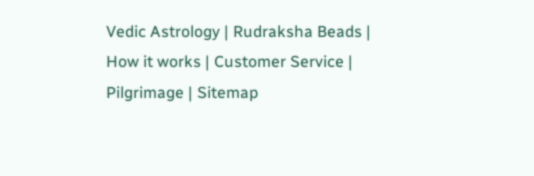Vedic Astrology | Rudraksha Beads | How it works | Customer Service | Pilgrimage | Sitemap